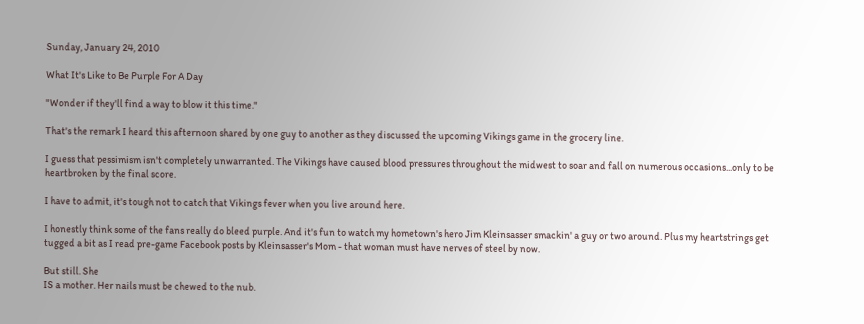Sunday, January 24, 2010

What It's Like to Be Purple For A Day

"Wonder if they'll find a way to blow it this time."

That's the remark I heard this afternoon shared by one guy to another as they discussed the upcoming Vikings game in the grocery line.

I guess that pessimism isn't completely unwarranted. The Vikings have caused blood pressures throughout the midwest to soar and fall on numerous occasions...only to be heartbroken by the final score.

I have to admit, it's tough not to catch that Vikings fever when you live around here.

I honestly think some of the fans really do bleed purple. And it's fun to watch my hometown's hero Jim Kleinsasser smackin' a guy or two around. Plus my heartstrings get tugged a bit as I read pre-game Facebook posts by Kleinsasser's Mom - that woman must have nerves of steel by now.

But still. She
IS a mother. Her nails must be chewed to the nub.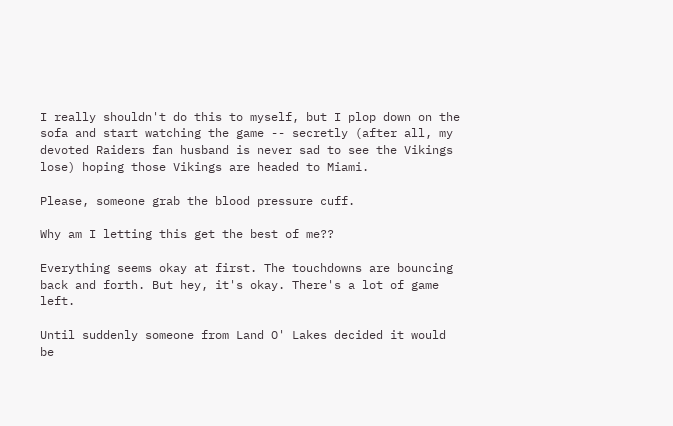I really shouldn't do this to myself, but I plop down on the sofa and start watching the game -- secretly (after all, my devoted Raiders fan husband is never sad to see the Vikings lose) hoping those Vikings are headed to Miami.

Please, someone grab the blood pressure cuff.

Why am I letting this get the best of me??

Everything seems okay at first. The touchdowns are bouncing back and forth. But hey, it's okay. There's a lot of game left.

Until suddenly someone from Land O' Lakes decided it would be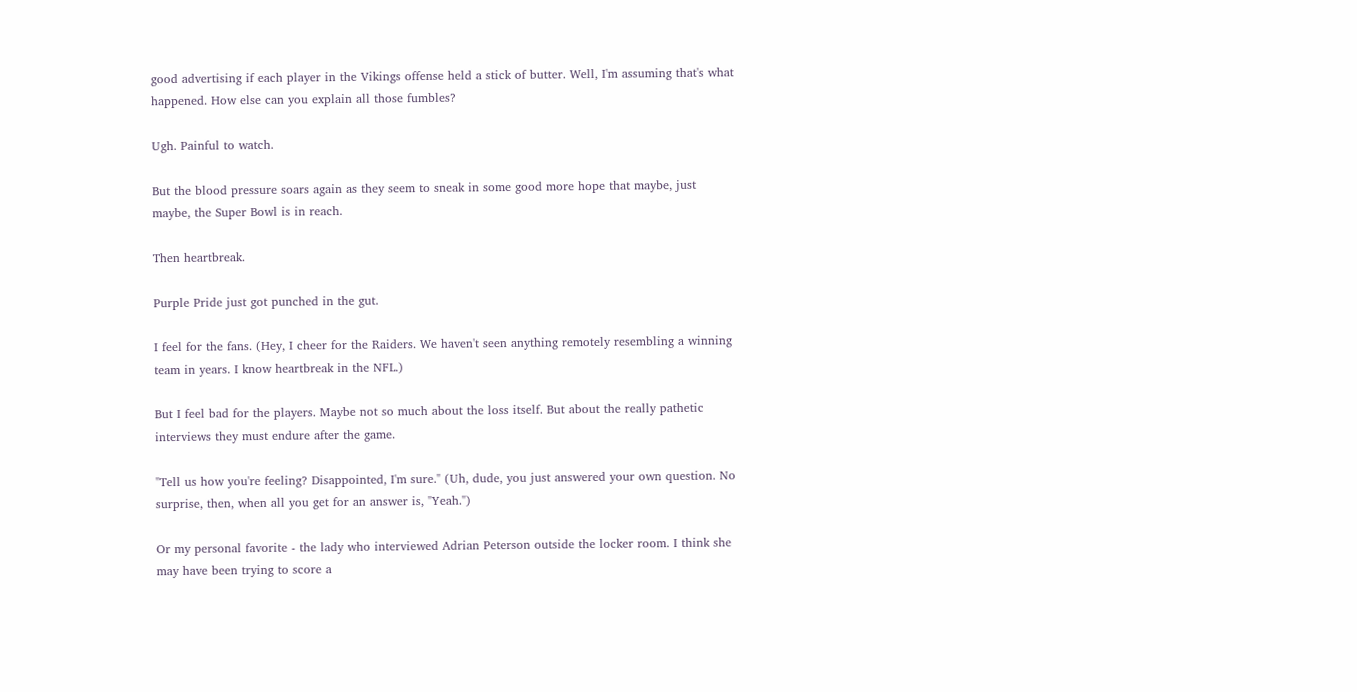good advertising if each player in the Vikings offense held a stick of butter. Well, I'm assuming that's what happened. How else can you explain all those fumbles?

Ugh. Painful to watch.

But the blood pressure soars again as they seem to sneak in some good more hope that maybe, just maybe, the Super Bowl is in reach.

Then heartbreak.

Purple Pride just got punched in the gut.

I feel for the fans. (Hey, I cheer for the Raiders. We haven't seen anything remotely resembling a winning team in years. I know heartbreak in the NFL.)

But I feel bad for the players. Maybe not so much about the loss itself. But about the really pathetic interviews they must endure after the game.

"Tell us how you're feeling? Disappointed, I'm sure." (Uh, dude, you just answered your own question. No surprise, then, when all you get for an answer is, "Yeah.")

Or my personal favorite - the lady who interviewed Adrian Peterson outside the locker room. I think she may have been trying to score a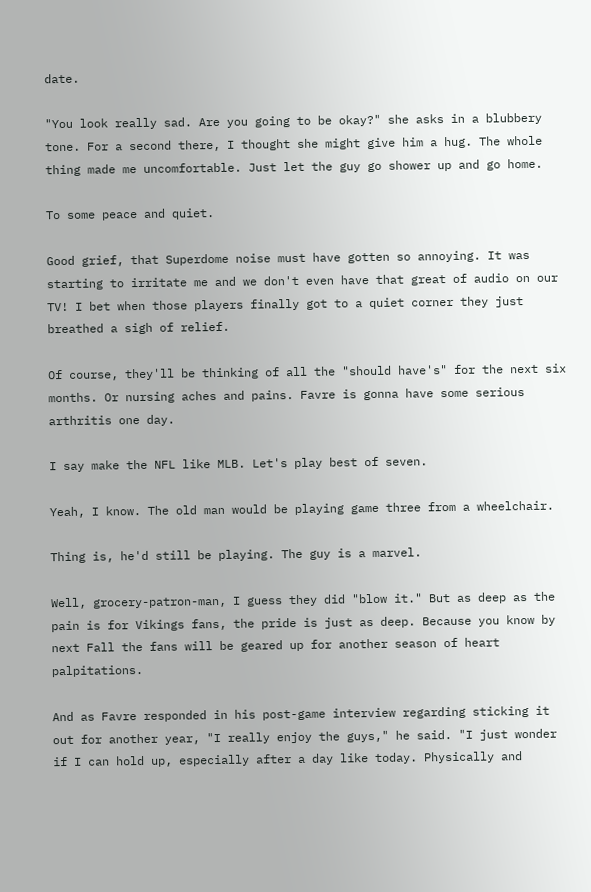date.

"You look really sad. Are you going to be okay?" she asks in a blubbery tone. For a second there, I thought she might give him a hug. The whole thing made me uncomfortable. Just let the guy go shower up and go home.

To some peace and quiet.

Good grief, that Superdome noise must have gotten so annoying. It was starting to irritate me and we don't even have that great of audio on our TV! I bet when those players finally got to a quiet corner they just breathed a sigh of relief.

Of course, they'll be thinking of all the "should have's" for the next six months. Or nursing aches and pains. Favre is gonna have some serious arthritis one day.

I say make the NFL like MLB. Let's play best of seven.

Yeah, I know. The old man would be playing game three from a wheelchair.

Thing is, he'd still be playing. The guy is a marvel.

Well, grocery-patron-man, I guess they did "blow it." But as deep as the pain is for Vikings fans, the pride is just as deep. Because you know by next Fall the fans will be geared up for another season of heart palpitations.

And as Favre responded in his post-game interview regarding sticking it out for another year, "I really enjoy the guys," he said. "I just wonder if I can hold up, especially after a day like today. Physically and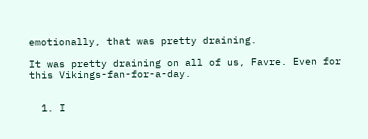emotionally, that was pretty draining.

It was pretty draining on all of us, Favre. Even for this Vikings-fan-for-a-day.


  1. I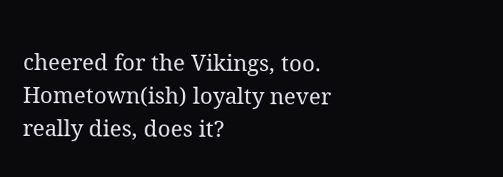cheered for the Vikings, too. Hometown(ish) loyalty never really dies, does it?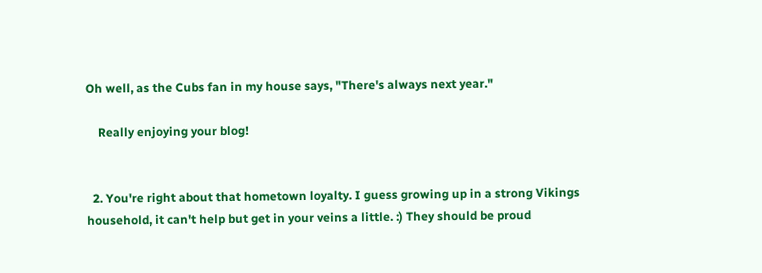Oh well, as the Cubs fan in my house says, "There's always next year."

    Really enjoying your blog!


  2. You're right about that hometown loyalty. I guess growing up in a strong Vikings household, it can't help but get in your veins a little. :) They should be proud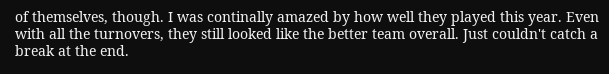of themselves, though. I was continally amazed by how well they played this year. Even with all the turnovers, they still looked like the better team overall. Just couldn't catch a break at the end.